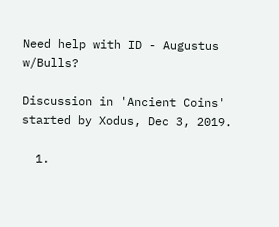Need help with ID - Augustus w/Bulls?

Discussion in 'Ancient Coins' started by Xodus, Dec 3, 2019.

  1.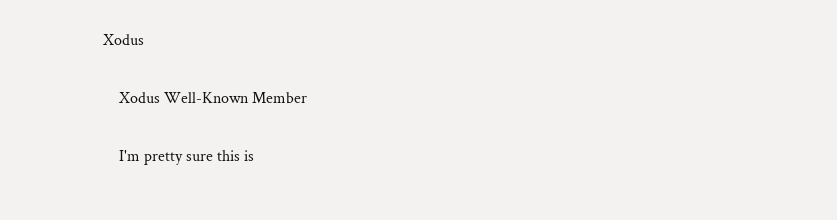Xodus

    Xodus Well-Known Member

    I'm pretty sure this is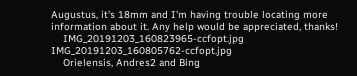Augustus, it's 18mm and I'm having trouble locating more information about it. Any help would be appreciated, thanks!
    IMG_20191203_160823965-ccfopt.jpg IMG_20191203_160805762-ccfopt.jpg
    Orielensis, Andres2 and Bing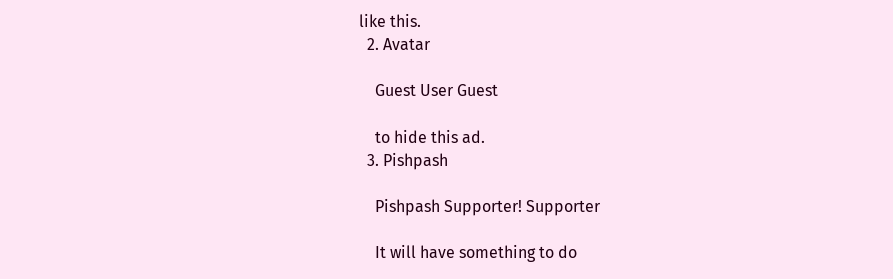like this.
  2. Avatar

    Guest User Guest

    to hide this ad.
  3. Pishpash

    Pishpash Supporter! Supporter

    It will have something to do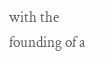with the founding of a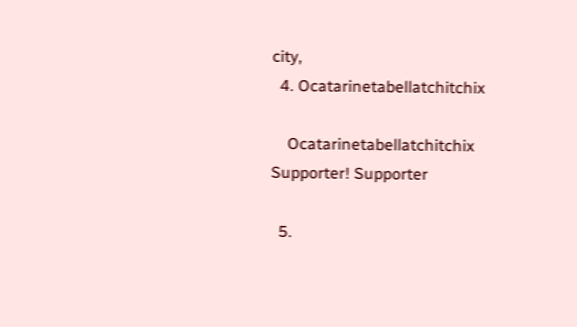city,
  4. Ocatarinetabellatchitchix

    Ocatarinetabellatchitchix Supporter! Supporter

  5.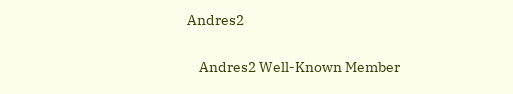Andres2

    Andres2 Well-Known Member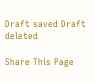Draft saved Draft deleted

Share This Page